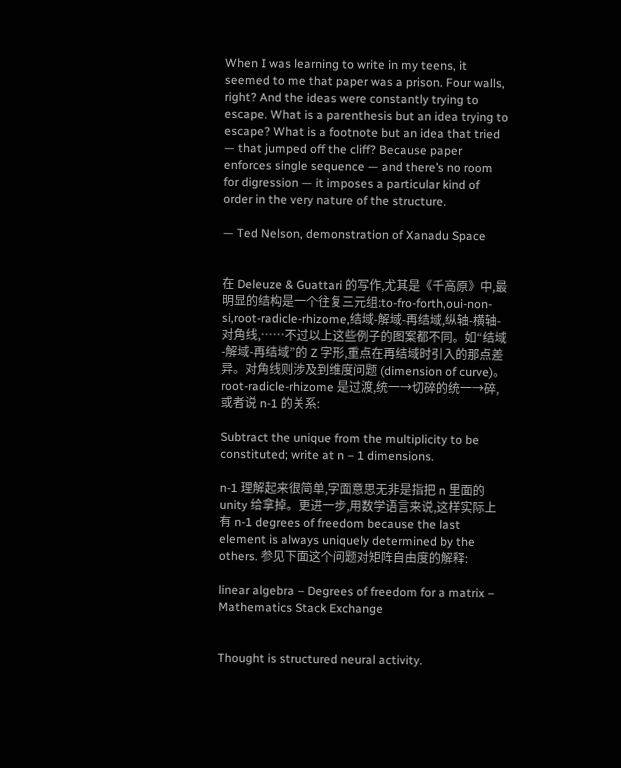When I was learning to write in my teens, it seemed to me that paper was a prison. Four walls, right? And the ideas were constantly trying to escape. What is a parenthesis but an idea trying to escape? What is a footnote but an idea that tried — that jumped off the cliff? Because paper enforces single sequence — and there’s no room for digression — it imposes a particular kind of order in the very nature of the structure.

— Ted Nelson, demonstration of Xanadu Space


在 Deleuze & Guattari 的写作,尤其是《千高原》中,最明显的结构是一个往复三元组:to-fro-forth,oui-non-si,root-radicle-rhizome,结域-解域-再结域,纵轴-横轴-对角线,……不过以上这些例子的图案都不同。如“结域-解域-再结域”的 Z 字形,重点在再结域时引入的那点差异。对角线则涉及到维度问题 (dimension of curve)。root-radicle-rhizome 是过渡,统一→切碎的统一→碎,或者说 n-1 的关系:

Subtract the unique from the multiplicity to be constituted; write at n – 1 dimensions.

n-1 理解起来很简单,字面意思无非是指把 n 里面的 unity 给拿掉。更进一步,用数学语言来说,这样实际上有 n-1 degrees of freedom because the last element is always uniquely determined by the others. 参见下面这个问题对矩阵自由度的解释:

linear algebra – Degrees of freedom for a matrix – Mathematics Stack Exchange


Thought is structured neural activity.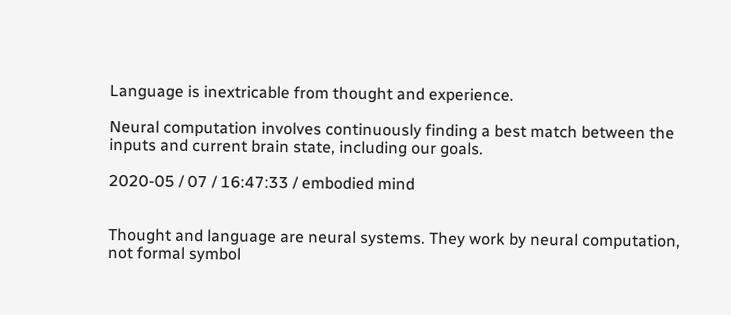Language is inextricable from thought and experience.

Neural computation involves continuously finding a best match between the inputs and current brain state, including our goals.

2020-05 / 07 / 16:47:33 / embodied mind


Thought and language are neural systems. They work by neural computation, not formal symbol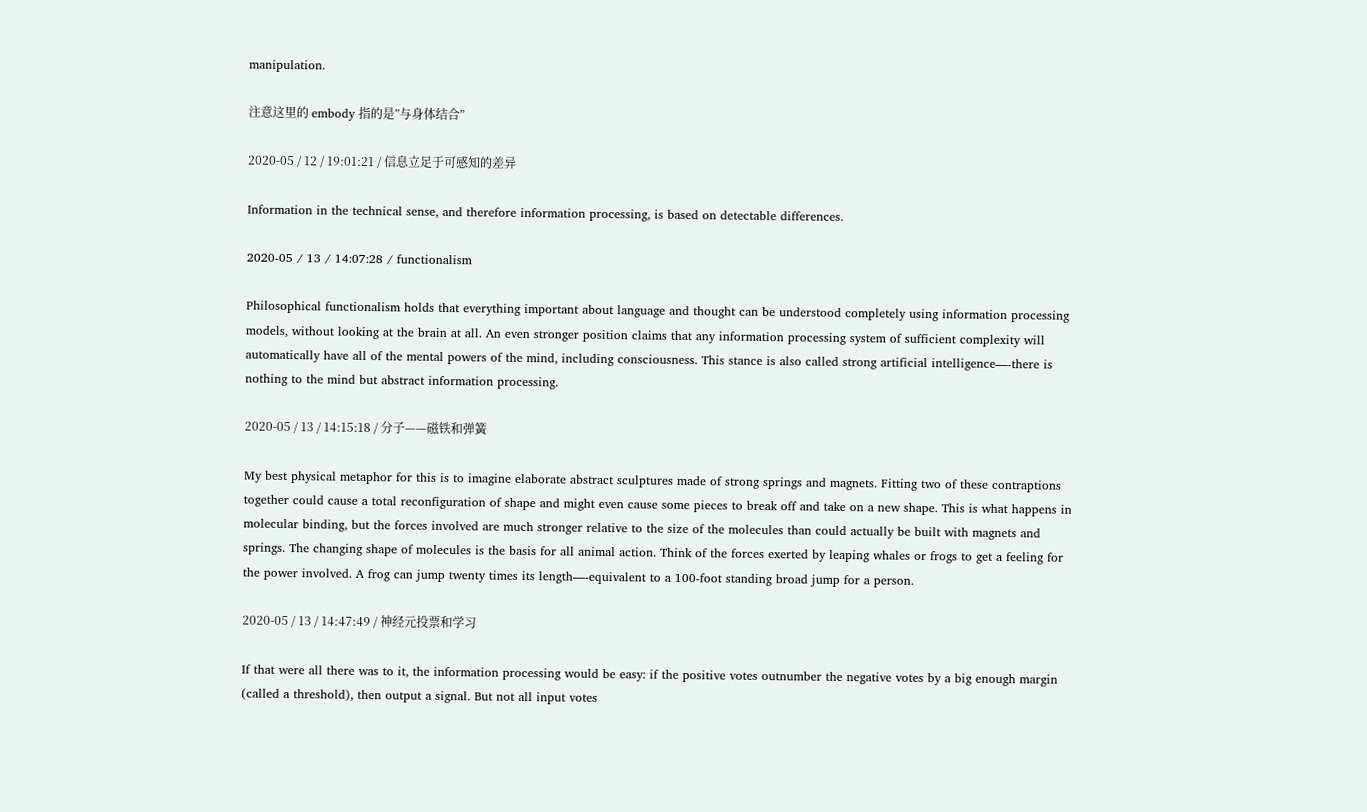manipulation.

注意这里的 embody 指的是”与身体结合”

2020-05 / 12 / 19:01:21 / 信息立足于可感知的差异

Information in the technical sense, and therefore information processing, is based on detectable differences.

2020-05 / 13 / 14:07:28 / functionalism

Philosophical functionalism holds that everything important about language and thought can be understood completely using information processing models, without looking at the brain at all. An even stronger position claims that any information processing system of sufficient complexity will automatically have all of the mental powers of the mind, including consciousness. This stance is also called strong artificial intelligence—-there is nothing to the mind but abstract information processing.

2020-05 / 13 / 14:15:18 / 分子——磁铁和弹簧

My best physical metaphor for this is to imagine elaborate abstract sculptures made of strong springs and magnets. Fitting two of these contraptions together could cause a total reconfiguration of shape and might even cause some pieces to break off and take on a new shape. This is what happens in molecular binding, but the forces involved are much stronger relative to the size of the molecules than could actually be built with magnets and springs. The changing shape of molecules is the basis for all animal action. Think of the forces exerted by leaping whales or frogs to get a feeling for the power involved. A frog can jump twenty times its length—-equivalent to a 100-foot standing broad jump for a person.

2020-05 / 13 / 14:47:49 / 神经元投票和学习

If that were all there was to it, the information processing would be easy: if the positive votes outnumber the negative votes by a big enough margin (called a threshold), then output a signal. But not all input votes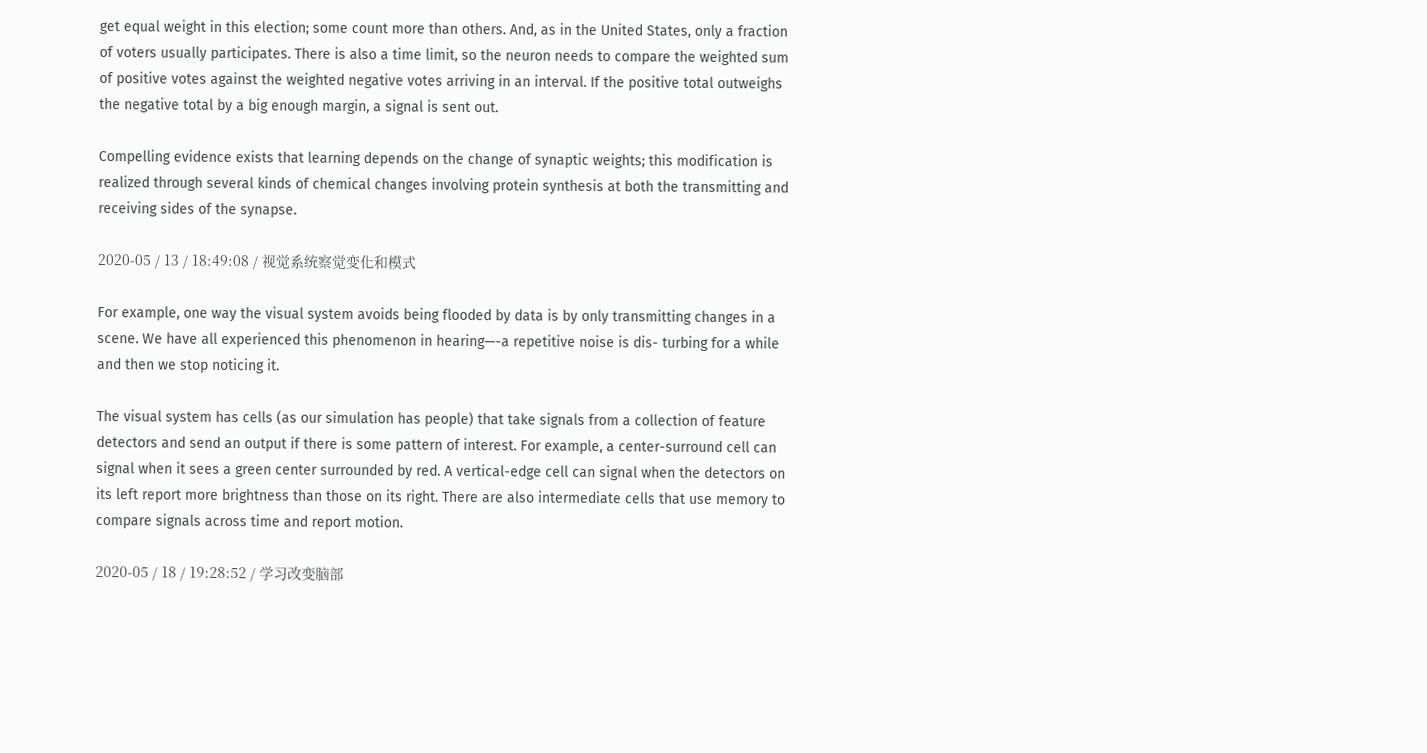get equal weight in this election; some count more than others. And, as in the United States, only a fraction of voters usually participates. There is also a time limit, so the neuron needs to compare the weighted sum of positive votes against the weighted negative votes arriving in an interval. If the positive total outweighs the negative total by a big enough margin, a signal is sent out.

Compelling evidence exists that learning depends on the change of synaptic weights; this modification is realized through several kinds of chemical changes involving protein synthesis at both the transmitting and receiving sides of the synapse.

2020-05 / 13 / 18:49:08 / 视觉系统察觉变化和模式

For example, one way the visual system avoids being flooded by data is by only transmitting changes in a scene. We have all experienced this phenomenon in hearing—-a repetitive noise is dis- turbing for a while and then we stop noticing it.

The visual system has cells (as our simulation has people) that take signals from a collection of feature detectors and send an output if there is some pattern of interest. For example, a center-surround cell can signal when it sees a green center surrounded by red. A vertical-edge cell can signal when the detectors on its left report more brightness than those on its right. There are also intermediate cells that use memory to compare signals across time and report motion.

2020-05 / 18 / 19:28:52 / 学习改变脑部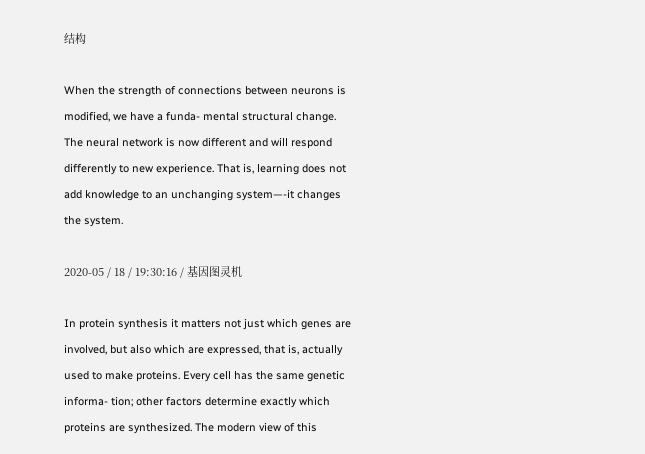结构

When the strength of connections between neurons is modified, we have a funda- mental structural change. The neural network is now different and will respond differently to new experience. That is, learning does not add knowledge to an unchanging system—-it changes the system.

2020-05 / 18 / 19:30:16 / 基因图灵机

In protein synthesis it matters not just which genes are involved, but also which are expressed, that is, actually used to make proteins. Every cell has the same genetic informa- tion; other factors determine exactly which proteins are synthesized. The modern view of this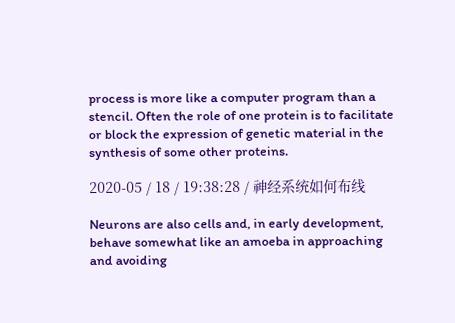process is more like a computer program than a stencil. Often the role of one protein is to facilitate or block the expression of genetic material in the synthesis of some other proteins.

2020-05 / 18 / 19:38:28 / 神经系统如何布线

Neurons are also cells and, in early development, behave somewhat like an amoeba in approaching and avoiding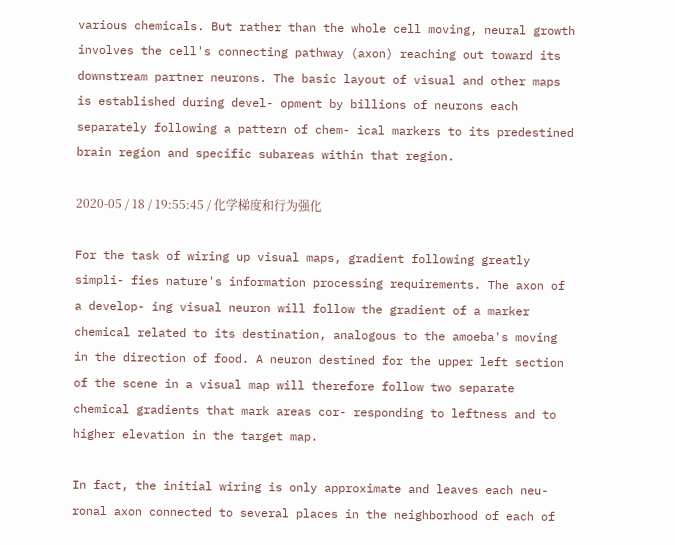various chemicals. But rather than the whole cell moving, neural growth involves the cell's connecting pathway (axon) reaching out toward its downstream partner neurons. The basic layout of visual and other maps is established during devel- opment by billions of neurons each separately following a pattern of chem- ical markers to its predestined brain region and specific subareas within that region.

2020-05 / 18 / 19:55:45 / 化学梯度和行为强化

For the task of wiring up visual maps, gradient following greatly simpli- fies nature's information processing requirements. The axon of a develop- ing visual neuron will follow the gradient of a marker chemical related to its destination, analogous to the amoeba's moving in the direction of food. A neuron destined for the upper left section of the scene in a visual map will therefore follow two separate chemical gradients that mark areas cor- responding to leftness and to higher elevation in the target map.

In fact, the initial wiring is only approximate and leaves each neu- ronal axon connected to several places in the neighborhood of each of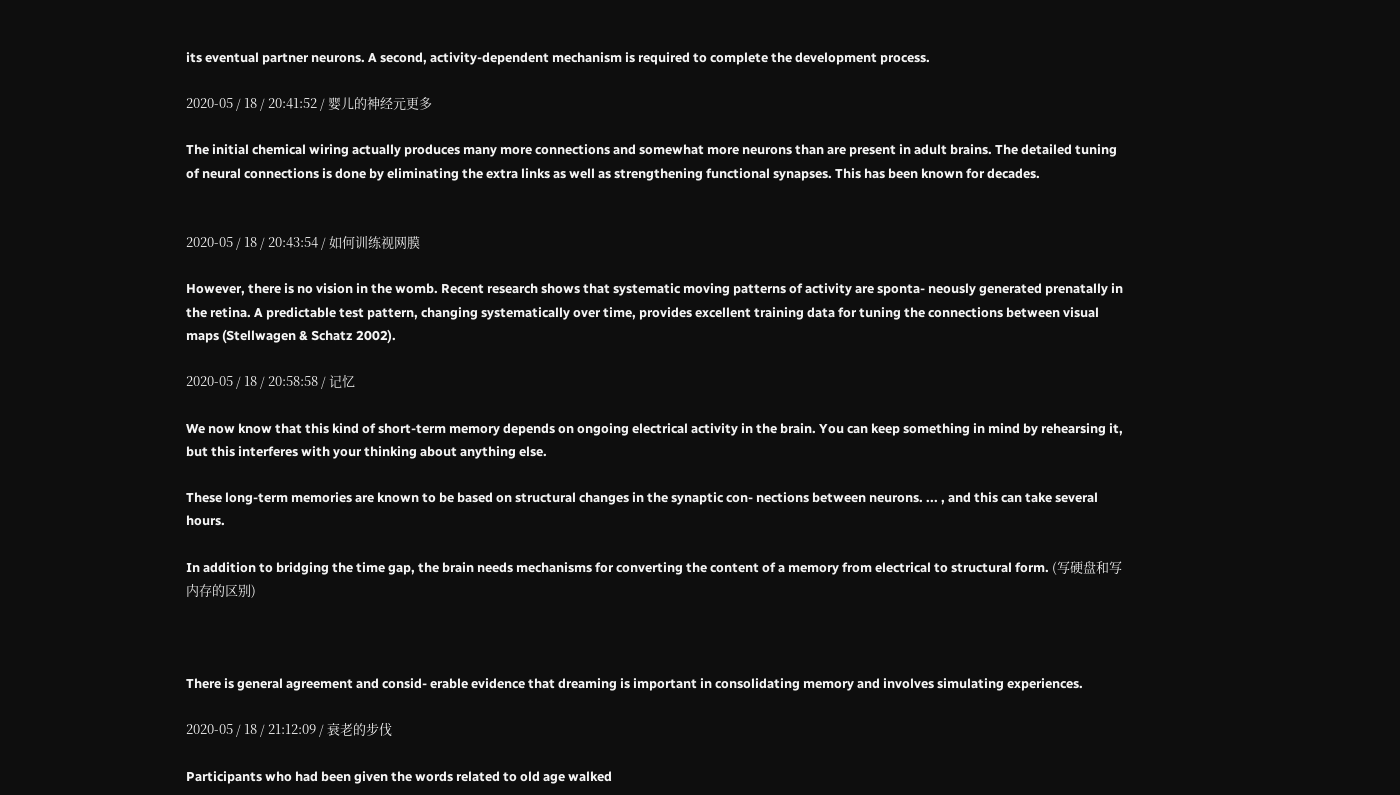its eventual partner neurons. A second, activity-dependent mechanism is required to complete the development process.

2020-05 / 18 / 20:41:52 / 婴儿的神经元更多

The initial chemical wiring actually produces many more connections and somewhat more neurons than are present in adult brains. The detailed tuning of neural connections is done by eliminating the extra links as well as strengthening functional synapses. This has been known for decades.


2020-05 / 18 / 20:43:54 / 如何训练视网膜

However, there is no vision in the womb. Recent research shows that systematic moving patterns of activity are sponta- neously generated prenatally in the retina. A predictable test pattern, changing systematically over time, provides excellent training data for tuning the connections between visual maps (Stellwagen & Schatz 2002).

2020-05 / 18 / 20:58:58 / 记忆

We now know that this kind of short-term memory depends on ongoing electrical activity in the brain. You can keep something in mind by rehearsing it, but this interferes with your thinking about anything else.

These long-term memories are known to be based on structural changes in the synaptic con- nections between neurons. ... , and this can take several hours.

In addition to bridging the time gap, the brain needs mechanisms for converting the content of a memory from electrical to structural form. (写硬盘和写内存的区别)



There is general agreement and consid- erable evidence that dreaming is important in consolidating memory and involves simulating experiences.

2020-05 / 18 / 21:12:09 / 衰老的步伐

Participants who had been given the words related to old age walked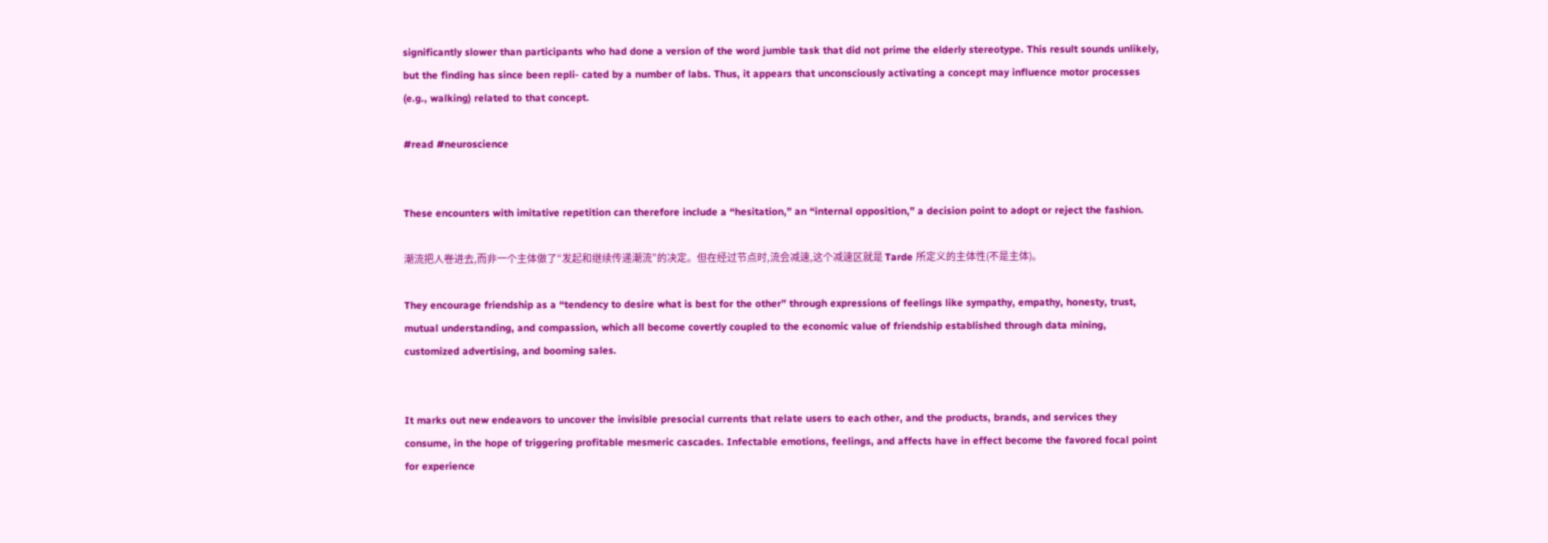significantly slower than participants who had done a version of the word jumble task that did not prime the elderly stereotype. This result sounds unlikely, but the finding has since been repli- cated by a number of labs. Thus, it appears that unconsciously activating a concept may influence motor processes (e.g., walking) related to that concept.

#read #neuroscience


These encounters with imitative repetition can therefore include a “hesitation,” an “internal opposition,” a decision point to adopt or reject the fashion.

潮流把人卷进去,而非一个主体做了“发起和继续传递潮流”的决定。但在经过节点时,流会减速,这个减速区就是 Tarde 所定义的主体性(不是主体)。

They encourage friendship as a “tendency to desire what is best for the other” through expressions of feelings like sympathy, empathy, honesty, trust, mutual understanding, and compassion, which all become covertly coupled to the economic value of friendship established through data mining, customized advertising, and booming sales.


It marks out new endeavors to uncover the invisible presocial currents that relate users to each other, and the products, brands, and services they consume, in the hope of triggering profitable mesmeric cascades. Infectable emotions, feelings, and affects have in effect become the favored focal point for experience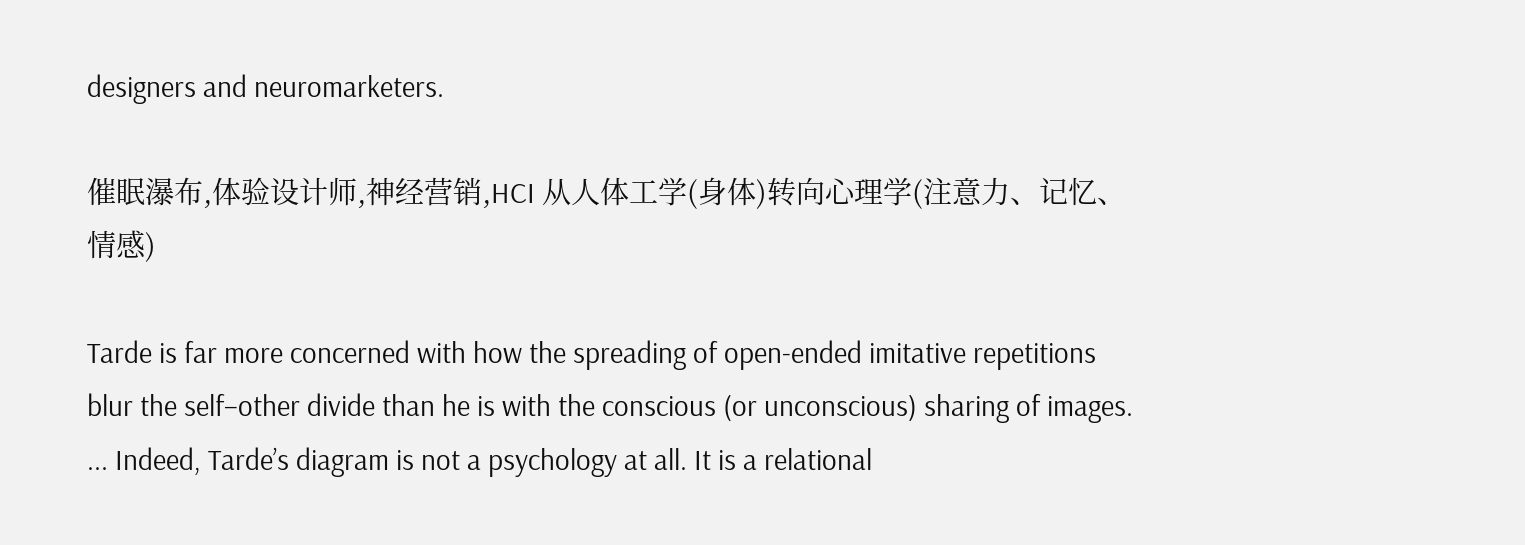designers and neuromarketers.

催眠瀑布,体验设计师,神经营销,HCI 从人体工学(身体)转向心理学(注意力、记忆、情感)

Tarde is far more concerned with how the spreading of open-ended imitative repetitions blur the self–other divide than he is with the conscious (or unconscious) sharing of images. ... Indeed, Tarde’s diagram is not a psychology at all. It is a relational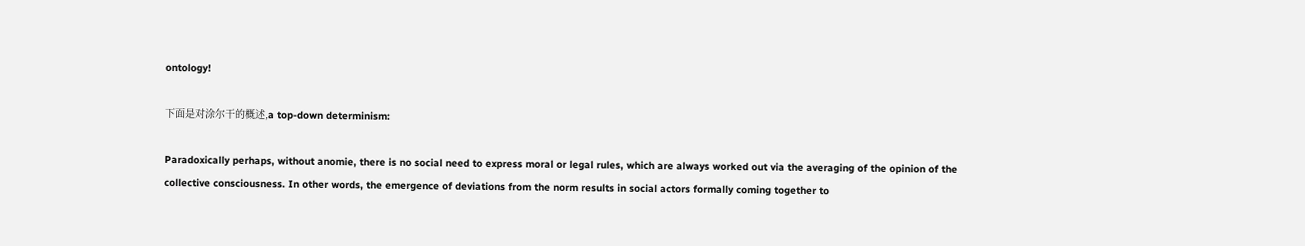ontology!

下面是对涂尔干的概述,a top-down determinism:

Paradoxically perhaps, without anomie, there is no social need to express moral or legal rules, which are always worked out via the averaging of the opinion of the collective consciousness. In other words, the emergence of deviations from the norm results in social actors formally coming together to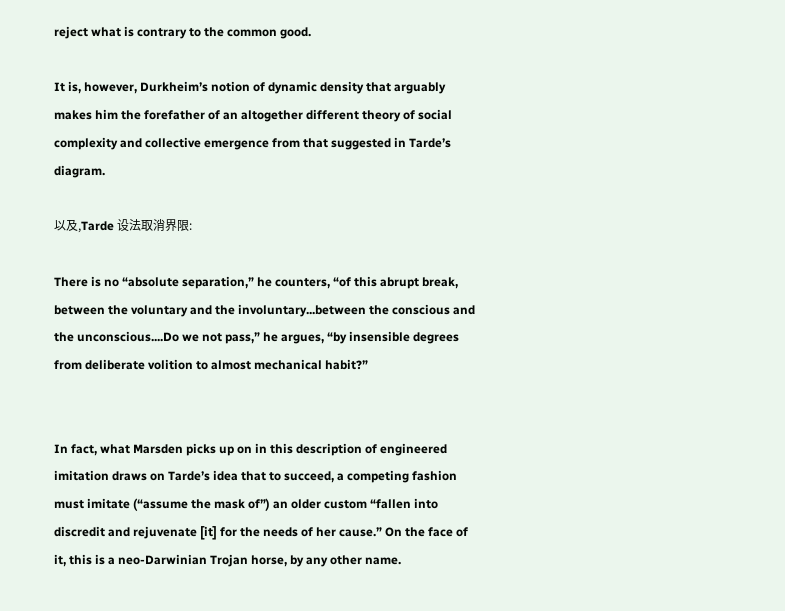reject what is contrary to the common good.

It is, however, Durkheim’s notion of dynamic density that arguably makes him the forefather of an altogether different theory of social complexity and collective emergence from that suggested in Tarde’s diagram.

以及,Tarde 设法取消界限:

There is no “absolute separation,” he counters, “of this abrupt break, between the voluntary and the involuntary...between the conscious and the unconscious....Do we not pass,” he argues, “by insensible degrees from deliberate volition to almost mechanical habit?”


In fact, what Marsden picks up on in this description of engineered imitation draws on Tarde’s idea that to succeed, a competing fashion must imitate (“assume the mask of”) an older custom “fallen into discredit and rejuvenate [it] for the needs of her cause.” On the face of it, this is a neo-Darwinian Trojan horse, by any other name.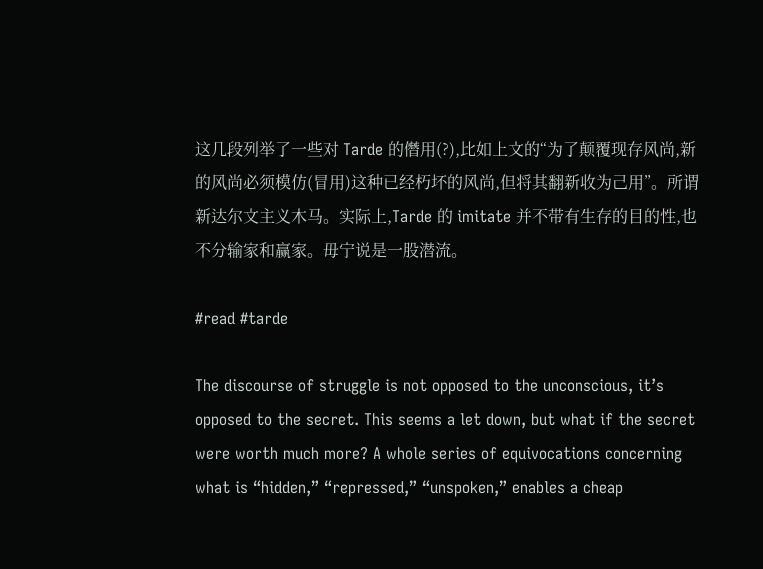这几段列举了一些对 Tarde 的僭用(?),比如上文的“为了颠覆现存风尚,新的风尚必须模仿(冒用)这种已经朽坏的风尚,但将其翻新收为己用”。所谓新达尔文主义木马。实际上,Tarde 的 imitate 并不带有生存的目的性,也不分输家和赢家。毋宁说是一股潜流。

#read #tarde

The discourse of struggle is not opposed to the unconscious, it’s opposed to the secret. This seems a let down, but what if the secret were worth much more? A whole series of equivocations concerning what is “hidden,” “repressed,” “unspoken,” enables a cheap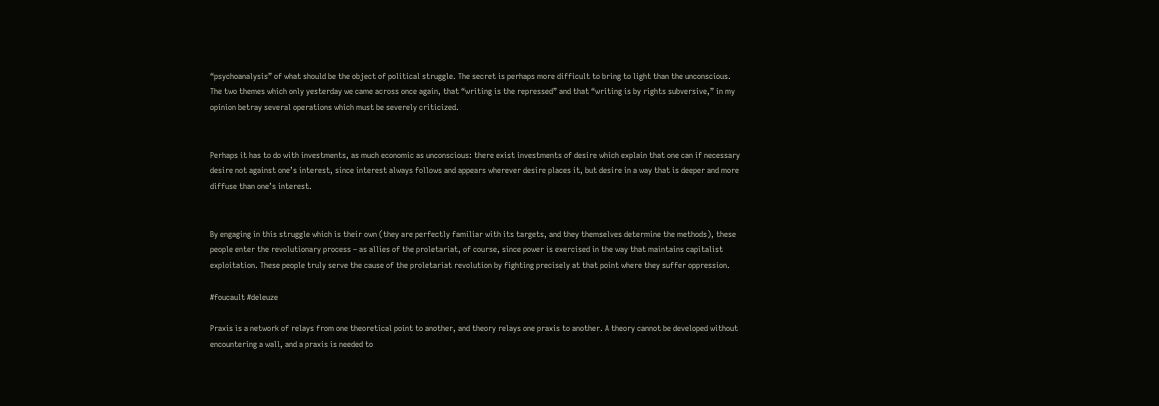“psychoanalysis” of what should be the object of political struggle. The secret is perhaps more difficult to bring to light than the unconscious. The two themes which only yesterday we came across once again, that “writing is the repressed” and that “writing is by rights subversive,” in my opinion betray several operations which must be severely criticized.


Perhaps it has to do with investments, as much economic as unconscious: there exist investments of desire which explain that one can if necessary desire not against one’s interest, since interest always follows and appears wherever desire places it, but desire in a way that is deeper and more diffuse than one’s interest.


By engaging in this struggle which is their own (they are perfectly familiar with its targets, and they themselves determine the methods), these people enter the revolutionary process – as allies of the proletariat, of course, since power is exercised in the way that maintains capitalist exploitation. These people truly serve the cause of the proletariat revolution by fighting precisely at that point where they suffer oppression.

#foucault #deleuze

Praxis is a network of relays from one theoretical point to another, and theory relays one praxis to another. A theory cannot be developed without encountering a wall, and a praxis is needed to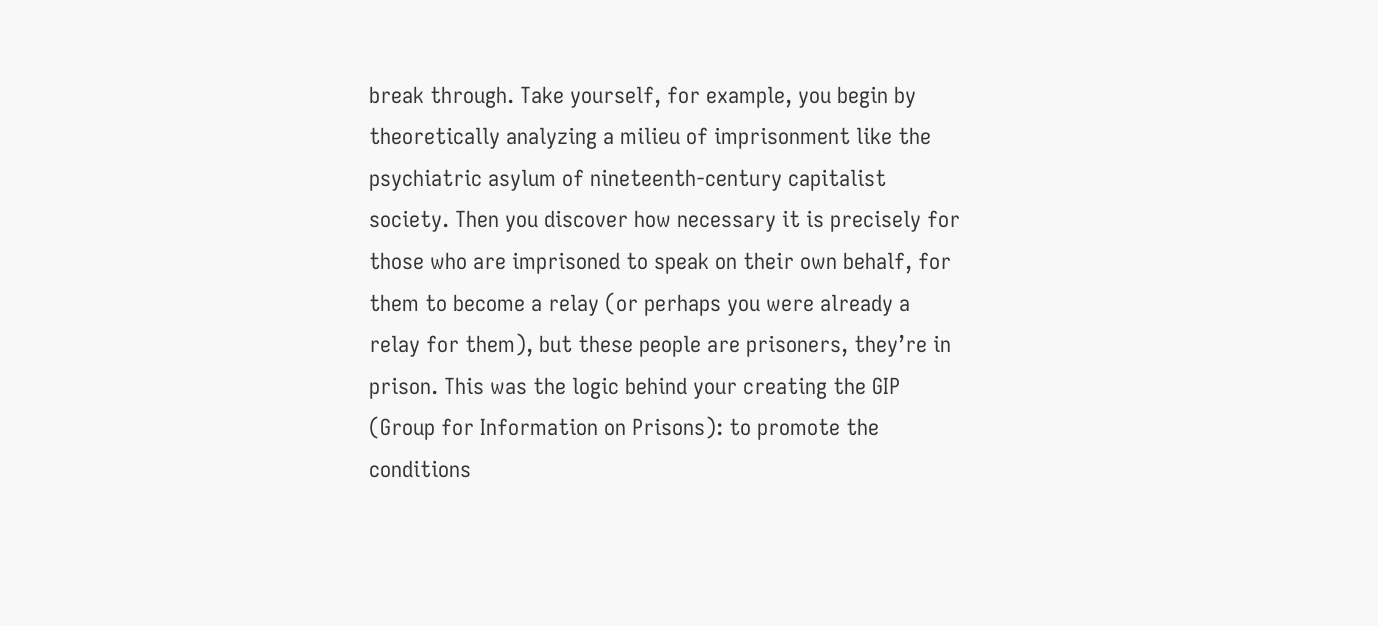break through. Take yourself, for example, you begin by theoretically analyzing a milieu of imprisonment like the psychiatric asylum of nineteenth-century capitalist society. Then you discover how necessary it is precisely for those who are imprisoned to speak on their own behalf, for them to become a relay (or perhaps you were already a relay for them), but these people are prisoners, they’re in prison. This was the logic behind your creating the GIP (Group for Information on Prisons): to promote the conditions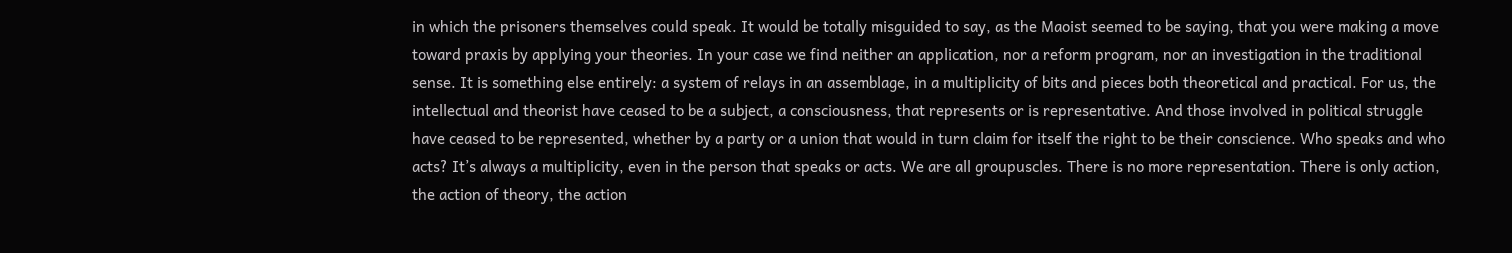in which the prisoners themselves could speak. It would be totally misguided to say, as the Maoist seemed to be saying, that you were making a move toward praxis by applying your theories. In your case we find neither an application, nor a reform program, nor an investigation in the traditional sense. It is something else entirely: a system of relays in an assemblage, in a multiplicity of bits and pieces both theoretical and practical. For us, the intellectual and theorist have ceased to be a subject, a consciousness, that represents or is representative. And those involved in political struggle have ceased to be represented, whether by a party or a union that would in turn claim for itself the right to be their conscience. Who speaks and who acts? It’s always a multiplicity, even in the person that speaks or acts. We are all groupuscles. There is no more representation. There is only action, the action of theory, the action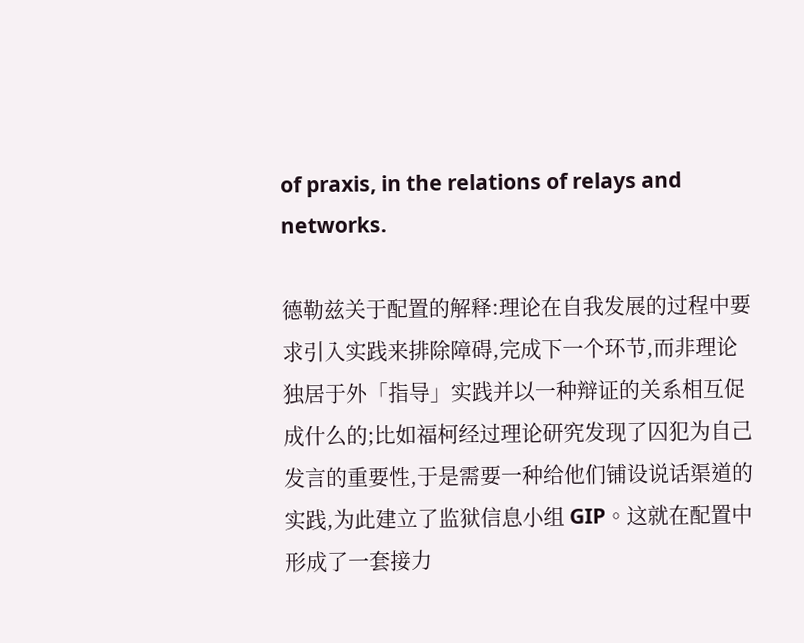of praxis, in the relations of relays and networks.

德勒兹关于配置的解释:理论在自我发展的过程中要求引入实践来排除障碍,完成下一个环节,而非理论独居于外「指导」实践并以一种辩证的关系相互促成什么的;比如福柯经过理论研究发现了囚犯为自己发言的重要性,于是需要一种给他们铺设说话渠道的实践,为此建立了监狱信息小组 GIP。这就在配置中形成了一套接力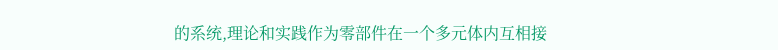的系统,理论和实践作为零部件在一个多元体内互相接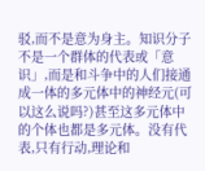驳,而不是意为身主。知识分子不是一个群体的代表或「意识」,而是和斗争中的人们接通成一体的多元体中的神经元(可以这么说吗?)甚至这多元体中的个体也都是多元体。没有代表,只有行动,理论和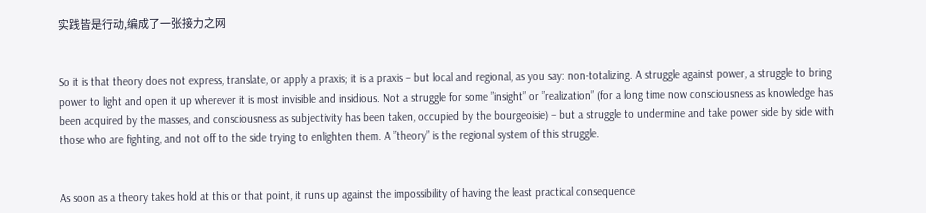实践皆是行动,编成了一张接力之网


So it is that theory does not express, translate, or apply a praxis; it is a praxis – but local and regional, as you say: non-totalizing. A struggle against power, a struggle to bring power to light and open it up wherever it is most invisible and insidious. Not a struggle for some ”insight” or ”realization” (for a long time now consciousness as knowledge has been acquired by the masses, and consciousness as subjectivity has been taken, occupied by the bourgeoisie) – but a struggle to undermine and take power side by side with those who are fighting, and not off to the side trying to enlighten them. A ”theory” is the regional system of this struggle.


As soon as a theory takes hold at this or that point, it runs up against the impossibility of having the least practical consequence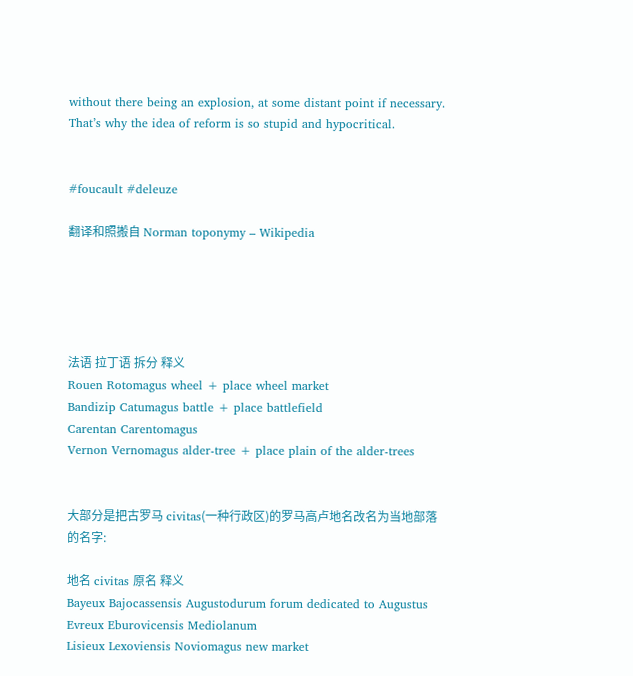without there being an explosion, at some distant point if necessary. That’s why the idea of reform is so stupid and hypocritical.


#foucault #deleuze

翻译和照搬自 Norman toponymy – Wikipedia





法语 拉丁语 拆分 释义
Rouen Rotomagus wheel + place wheel market
Bandizip Catumagus battle + place battlefield
Carentan Carentomagus
Vernon Vernomagus alder-tree + place plain of the alder-trees


大部分是把古罗马 civitas(一种行政区)的罗马高卢地名改名为当地部落的名字:

地名 civitas 原名 释义
Bayeux Bajocassensis Augustodurum forum dedicated to Augustus
Evreux Eburovicensis Mediolanum
Lisieux Lexoviensis Noviomagus new market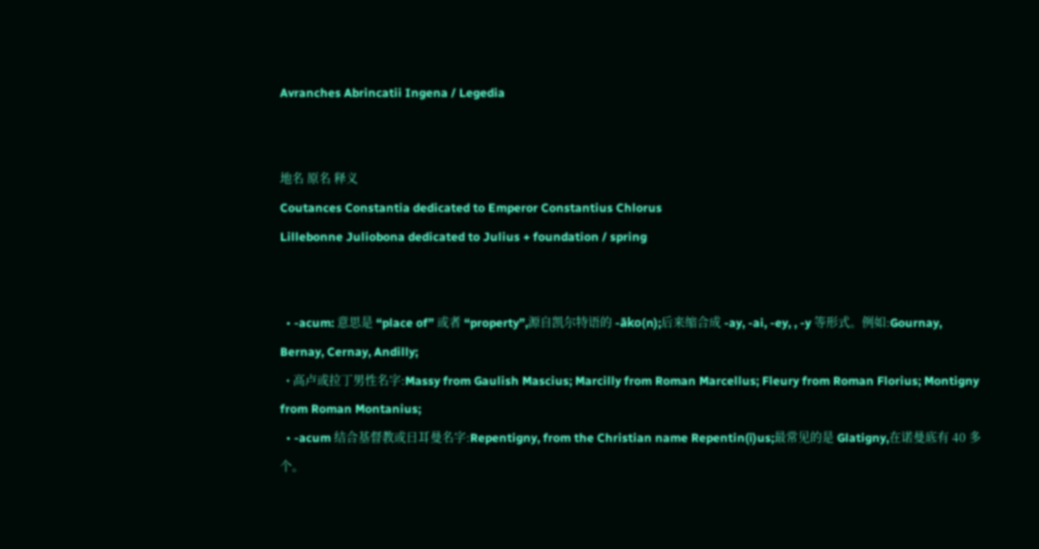Avranches Abrincatii Ingena / Legedia


地名 原名 释义
Coutances Constantia dedicated to Emperor Constantius Chlorus
Lillebonne Juliobona dedicated to Julius + foundation / spring


  • -acum: 意思是 “place of” 或者 “property”,源自凯尔特语的 -āko(n);后来缩合成 -ay, -ai, -ey, , -y 等形式。例如:Gournay, Bernay, Cernay, Andilly;
  • 高卢或拉丁男性名字:Massy from Gaulish Mascius; Marcilly from Roman Marcellus; Fleury from Roman Florius; Montigny from Roman Montanius;
  • -acum 结合基督教或日耳曼名字:Repentigny, from the Christian name Repentin(i)us;最常见的是 Glatigny,在诺曼底有 40 多个。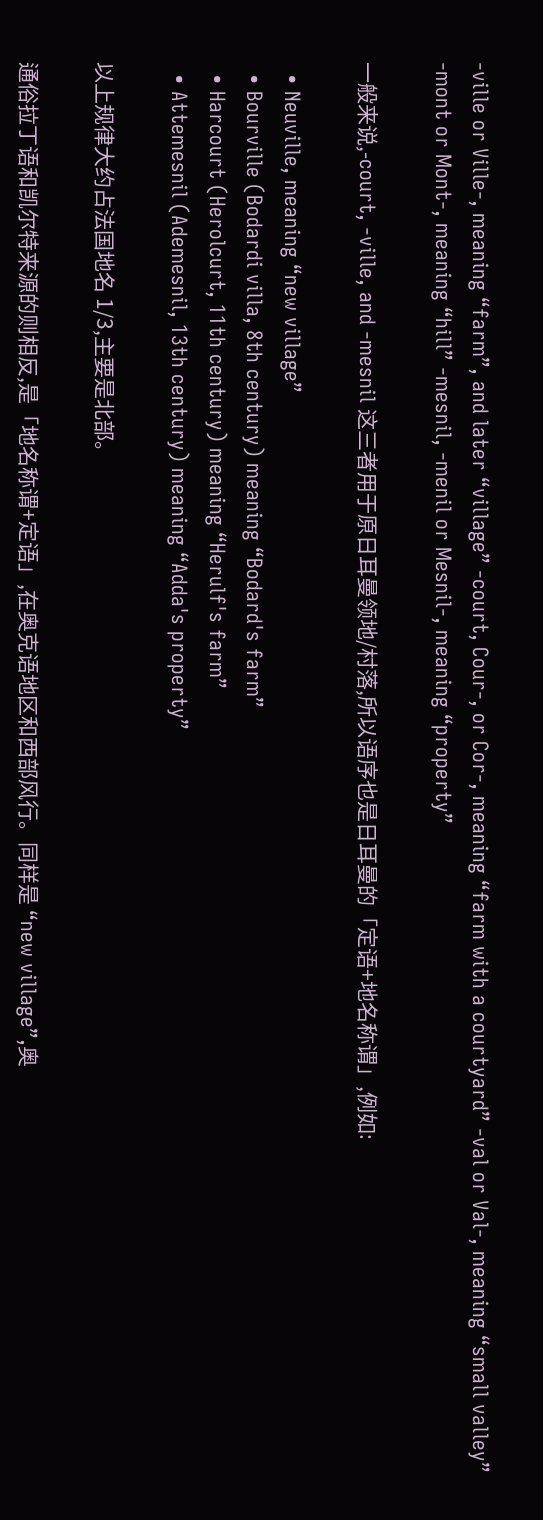-ville or Ville-, meaning “farm”, and later “village” -court, Cour-, or Cor-, meaning “farm with a courtyard” -val or Val-, meaning “small valley” -mont or Mont-, meaning “hill” -mesnil, -menil or Mesnil-, meaning “property”

一般来说,-court, -ville, and -mesnil 这三者用于原日耳曼领地/村落,所以语序也是日耳曼的「定语+地名称谓」,例如:

  • Neuville, meaning “new village”
  • Bourville (Bodardi villa, 8th century) meaning “Bodard's farm”
  • Harcourt (Herolcurt, 11th century) meaning “Herulf's farm”
  • Attemesnil (Ademesnil, 13th century) meaning “Adda's property”

以上规律大约占法国地名 1/3,主要是北部。

通俗拉丁语和凯尔特来源的则相反,是「地名称谓+定语」,在奥克语地区和西部风行。同样是 “new village”,奥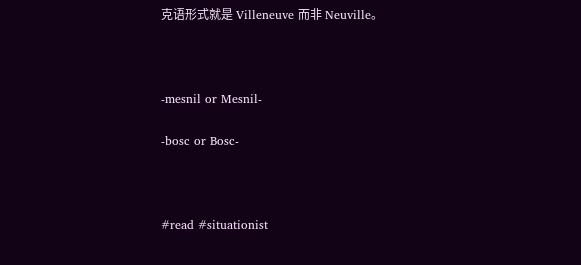克语形式就是 Villeneuve 而非 Neuville。



-mesnil or Mesnil-

-bosc or Bosc-



#read #situationist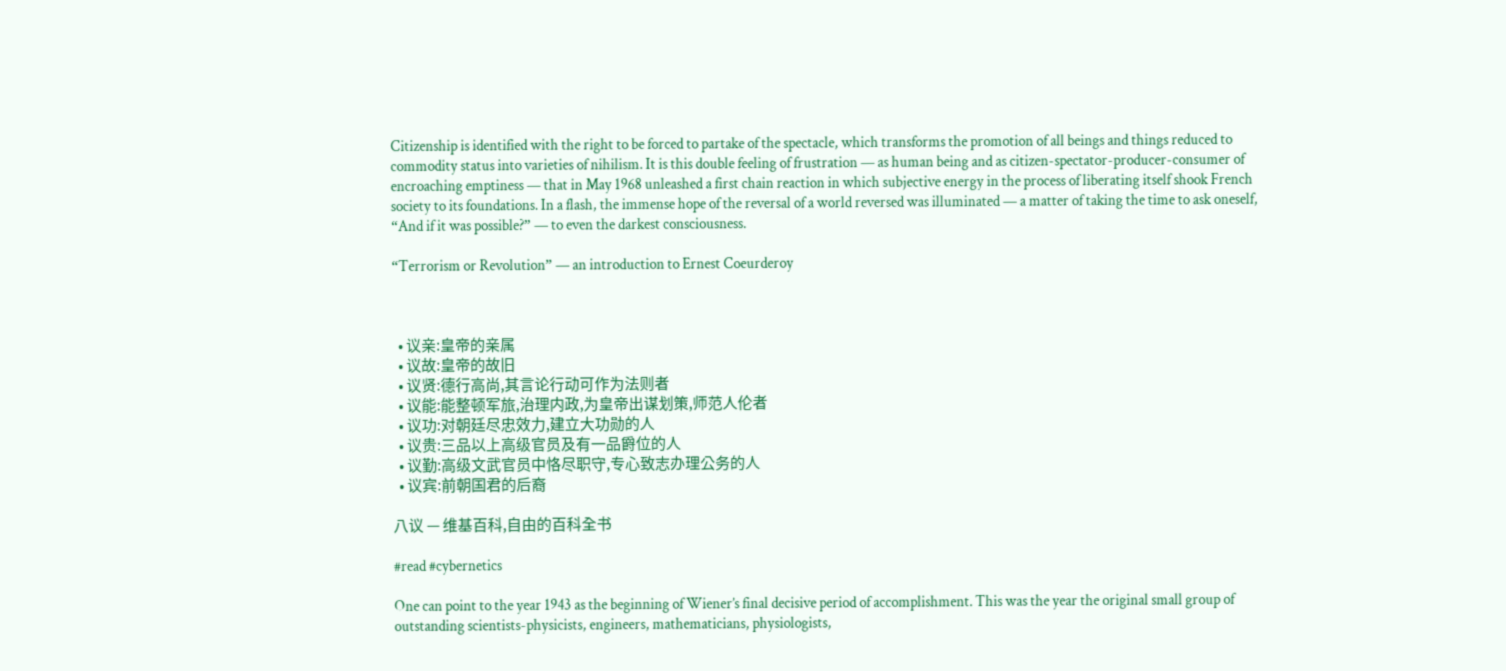Citizenship is identified with the right to be forced to partake of the spectacle, which transforms the promotion of all beings and things reduced to commodity status into varieties of nihilism. It is this double feeling of frustration — as human being and as citizen-spectator-producer-consumer of encroaching emptiness — that in May 1968 unleashed a first chain reaction in which subjective energy in the process of liberating itself shook French society to its foundations. In a flash, the immense hope of the reversal of a world reversed was illuminated — a matter of taking the time to ask oneself, “And if it was possible?” — to even the darkest consciousness.

“Terrorism or Revolution” — an introduction to Ernest Coeurderoy



  • 议亲:皇帝的亲属
  • 议故:皇帝的故旧
  • 议贤:德行高尚,其言论行动可作为法则者
  • 议能:能整顿军旅,治理内政,为皇帝出谋划策,师范人伦者
  • 议功:对朝廷尽忠效力,建立大功勋的人
  • 议贵:三品以上高级官员及有一品爵位的人
  • 议勤:高级文武官员中恪尽职守,专心致志办理公务的人
  • 议宾:前朝国君的后裔

八议 — 维基百科,自由的百科全书

#read #cybernetics

One can point to the year 1943 as the beginning of Wiener’s final decisive period of accomplishment. This was the year the original small group of outstanding scientists-physicists, engineers, mathematicians, physiologists,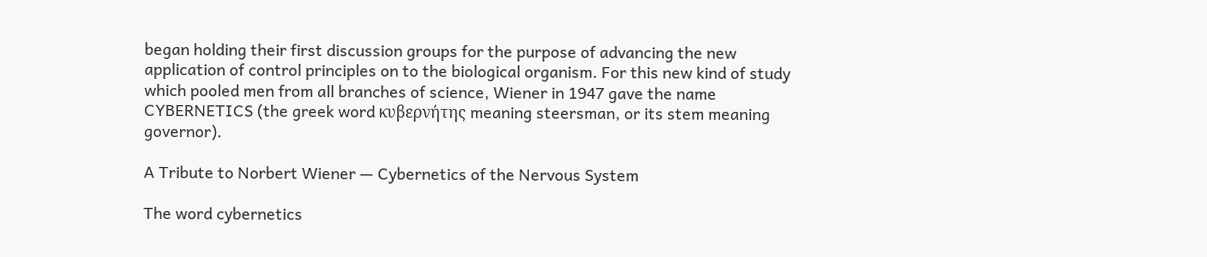began holding their first discussion groups for the purpose of advancing the new application of control principles on to the biological organism. For this new kind of study which pooled men from all branches of science, Wiener in 1947 gave the name CYBERNETICS (the greek word κυβερνήτης meaning steersman, or its stem meaning governor).

A Tribute to Norbert Wiener — Cybernetics of the Nervous System

The word cybernetics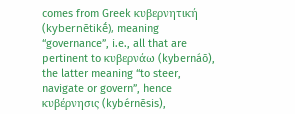comes from Greek κυβερνητική (kybernētikḗ), meaning “governance”, i.e., all that are pertinent to κυβερνάω (kybernáō), the latter meaning “to steer, navigate or govern”, hence κυβέρνησις (kybérnēsis),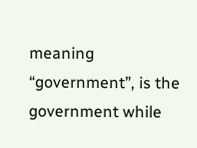meaning “government”, is the government while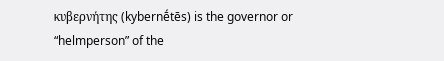κυβερνήτης (kybernḗtēs) is the governor or “helmperson” of the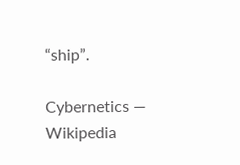“ship”.

Cybernetics — Wikipedia